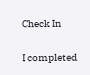Check In

I completed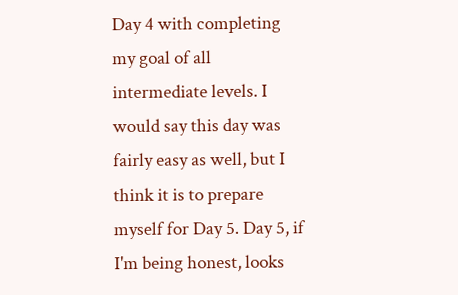Day 4 with completing my goal of all intermediate levels. I would say this day was fairly easy as well, but I think it is to prepare myself for Day 5. Day 5, if I'm being honest, looks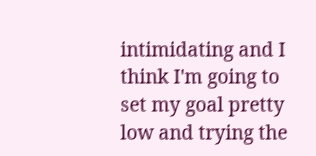intimidating and I think I'm going to set my goal pretty low and trying the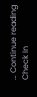… Continue reading Check In